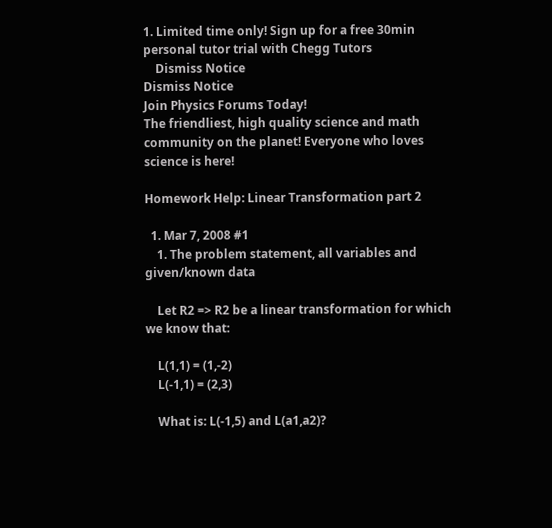1. Limited time only! Sign up for a free 30min personal tutor trial with Chegg Tutors
    Dismiss Notice
Dismiss Notice
Join Physics Forums Today!
The friendliest, high quality science and math community on the planet! Everyone who loves science is here!

Homework Help: Linear Transformation part 2

  1. Mar 7, 2008 #1
    1. The problem statement, all variables and given/known data

    Let R2 => R2 be a linear transformation for which we know that:

    L(1,1) = (1,-2)
    L(-1,1) = (2,3)

    What is: L(-1,5) and L(a1,a2)?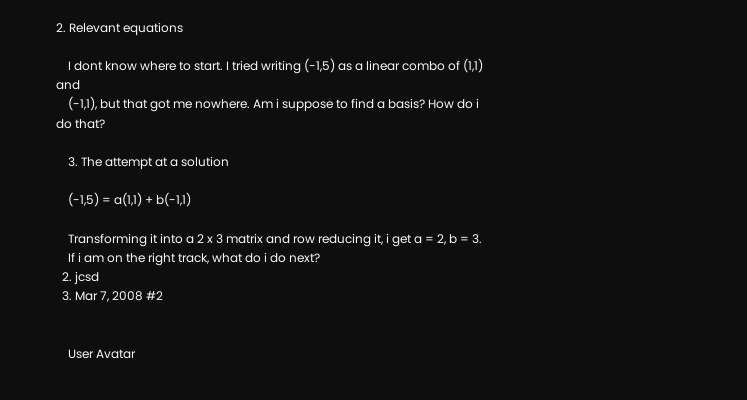2. Relevant equations

    I dont know where to start. I tried writing (-1,5) as a linear combo of (1,1) and
    (-1,1), but that got me nowhere. Am i suppose to find a basis? How do i do that?

    3. The attempt at a solution

    (-1,5) = a(1,1) + b(-1,1)

    Transforming it into a 2 x 3 matrix and row reducing it, i get a = 2, b = 3.
    If i am on the right track, what do i do next?
  2. jcsd
  3. Mar 7, 2008 #2


    User Avatar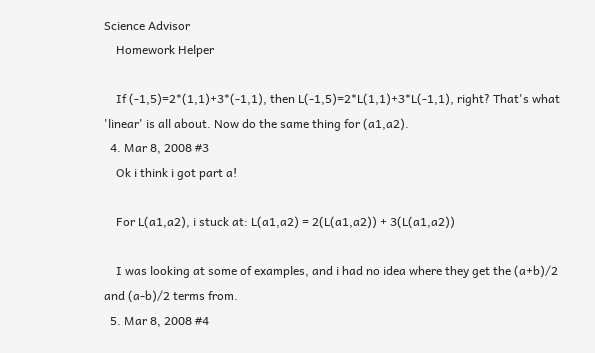Science Advisor
    Homework Helper

    If (-1,5)=2*(1,1)+3*(-1,1), then L(-1,5)=2*L(1,1)+3*L(-1,1), right? That's what 'linear' is all about. Now do the same thing for (a1,a2).
  4. Mar 8, 2008 #3
    Ok i think i got part a!

    For L(a1,a2), i stuck at: L(a1,a2) = 2(L(a1,a2)) + 3(L(a1,a2))

    I was looking at some of examples, and i had no idea where they get the (a+b)/2 and (a-b)/2 terms from.
  5. Mar 8, 2008 #4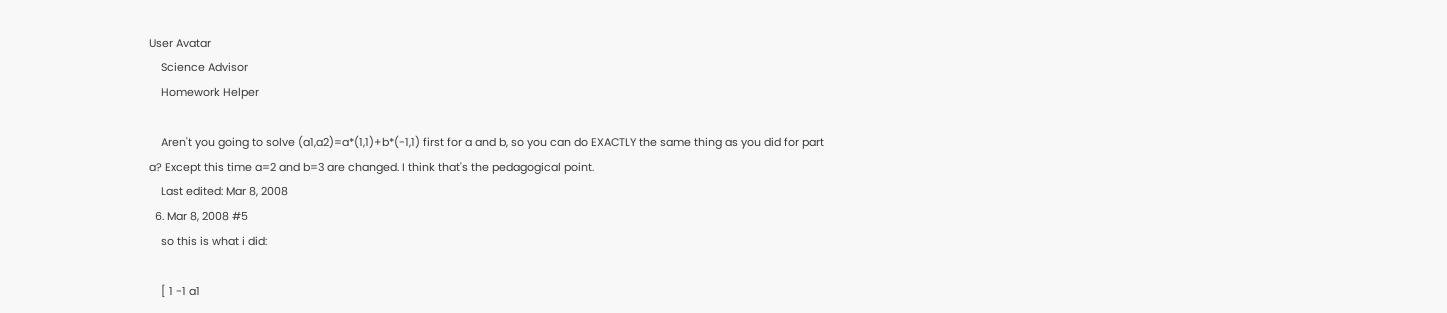User Avatar
    Science Advisor
    Homework Helper

    Aren't you going to solve (a1,a2)=a*(1,1)+b*(-1,1) first for a and b, so you can do EXACTLY the same thing as you did for part a? Except this time a=2 and b=3 are changed. I think that's the pedagogical point.
    Last edited: Mar 8, 2008
  6. Mar 8, 2008 #5
    so this is what i did:

    [ 1 -1 a1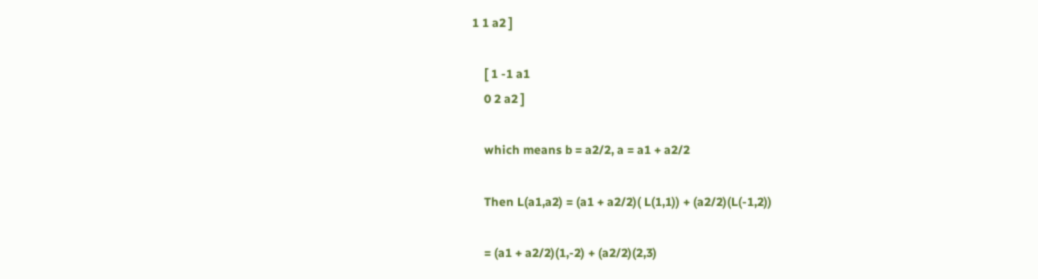1 1 a2 ]

    [ 1 -1 a1
    0 2 a2 ]

    which means b = a2/2, a = a1 + a2/2

    Then L(a1,a2) = (a1 + a2/2)( L(1,1)) + (a2/2)(L(-1,2))

    = (a1 + a2/2)(1,-2) + (a2/2)(2,3)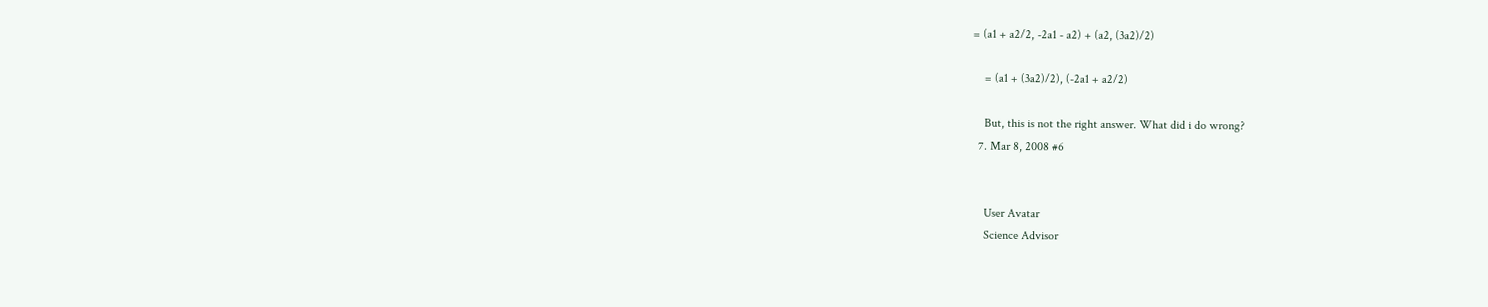= (a1 + a2/2, -2a1 - a2) + (a2, (3a2)/2)

    = (a1 + (3a2)/2), (-2a1 + a2/2)

    But, this is not the right answer. What did i do wrong?
  7. Mar 8, 2008 #6


    User Avatar
    Science Advisor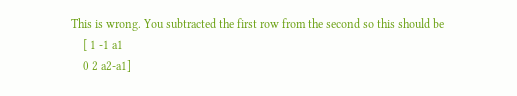This is wrong. You subtracted the first row from the second so this should be
    [ 1 -1 a1
    0 2 a2-a1]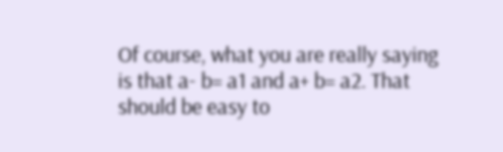Of course, what you are really saying is that a- b= a1 and a+ b= a2. That should be easy to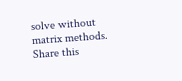solve without matrix methods.
Share this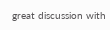great discussion with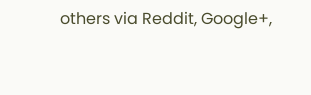others via Reddit, Google+,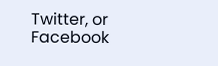Twitter, or Facebook